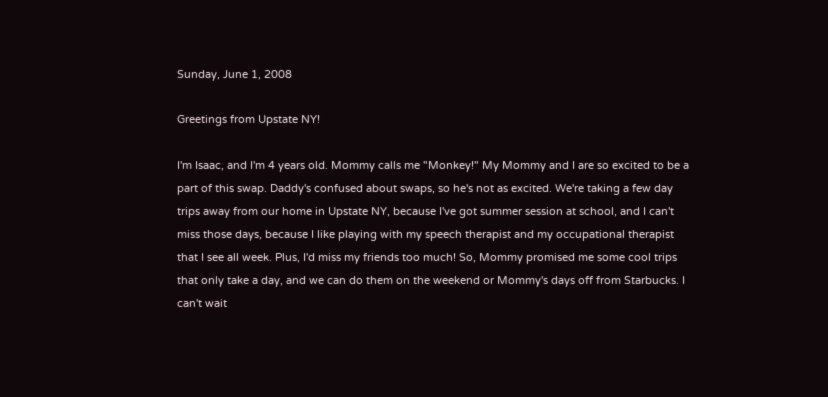Sunday, June 1, 2008

Greetings from Upstate NY!

I'm Isaac, and I'm 4 years old. Mommy calls me "Monkey!" My Mommy and I are so excited to be a part of this swap. Daddy's confused about swaps, so he's not as excited. We're taking a few day trips away from our home in Upstate NY, because I've got summer session at school, and I can't miss those days, because I like playing with my speech therapist and my occupational therapist that I see all week. Plus, I'd miss my friends too much! So, Mommy promised me some cool trips that only take a day, and we can do them on the weekend or Mommy's days off from Starbucks. I can't wait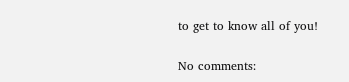to get to know all of you!

No comments: